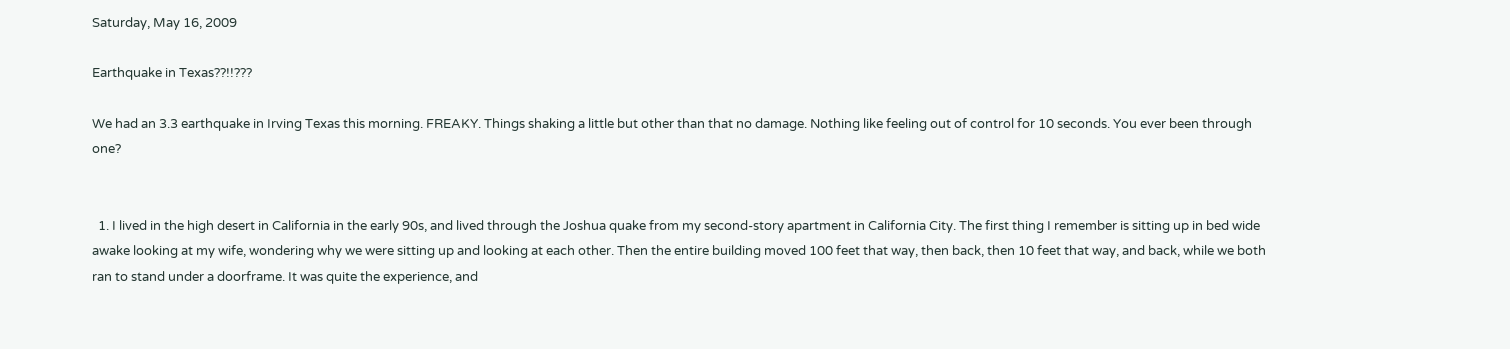Saturday, May 16, 2009

Earthquake in Texas??!!???

We had an 3.3 earthquake in Irving Texas this morning. FREAKY. Things shaking a little but other than that no damage. Nothing like feeling out of control for 10 seconds. You ever been through one?


  1. I lived in the high desert in California in the early 90s, and lived through the Joshua quake from my second-story apartment in California City. The first thing I remember is sitting up in bed wide awake looking at my wife, wondering why we were sitting up and looking at each other. Then the entire building moved 100 feet that way, then back, then 10 feet that way, and back, while we both ran to stand under a doorframe. It was quite the experience, and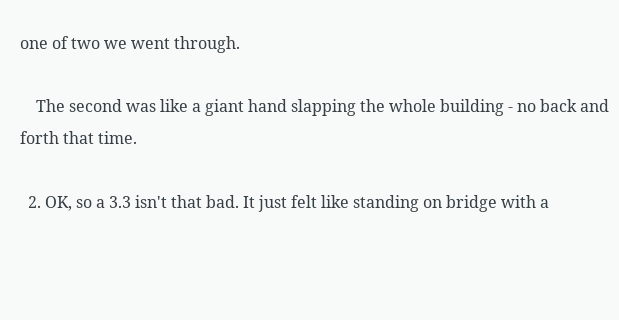one of two we went through.

    The second was like a giant hand slapping the whole building - no back and forth that time.

  2. OK, so a 3.3 isn't that bad. It just felt like standing on bridge with a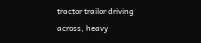tractor trailor driving across, heavy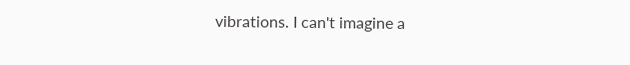vibrations. I can't imagine a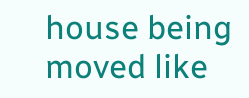house being moved like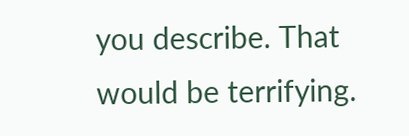you describe. That would be terrifying.